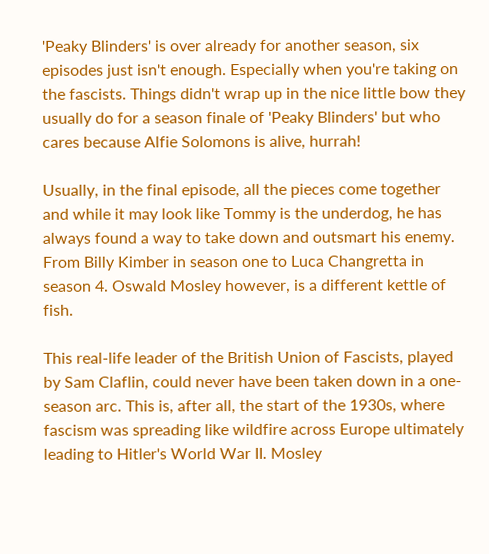'Peaky Blinders' is over already for another season, six episodes just isn't enough. Especially when you're taking on the fascists. Things didn't wrap up in the nice little bow they usually do for a season finale of 'Peaky Blinders' but who cares because Alfie Solomons is alive, hurrah!

Usually, in the final episode, all the pieces come together and while it may look like Tommy is the underdog, he has always found a way to take down and outsmart his enemy. From Billy Kimber in season one to Luca Changretta in season 4. Oswald Mosley however, is a different kettle of fish.

This real-life leader of the British Union of Fascists, played by Sam Claflin, could never have been taken down in a one-season arc. This is, after all, the start of the 1930s, where fascism was spreading like wildfire across Europe ultimately leading to Hitler's World War II. Mosley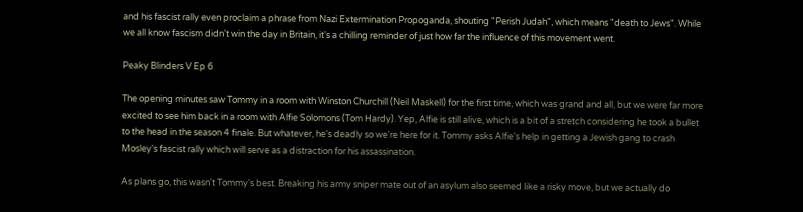and his fascist rally even proclaim a phrase from Nazi Extermination Propoganda, shouting "Perish Judah", which means "death to Jews". While we all know fascism didn't win the day in Britain, it's a chilling reminder of just how far the influence of this movement went.

Peaky Blinders V Ep 6

The opening minutes saw Tommy in a room with Winston Churchill (Neil Maskell) for the first time, which was grand and all, but we were far more excited to see him back in a room with Alfie Solomons (Tom Hardy). Yep, Alfie is still alive, which is a bit of a stretch considering he took a bullet to the head in the season 4 finale. But whatever, he's deadly so we're here for it. Tommy asks Alfie's help in getting a Jewish gang to crash Mosley's fascist rally which will serve as a distraction for his assassination.

As plans go, this wasn't Tommy's best. Breaking his army sniper mate out of an asylum also seemed like a risky move, but we actually do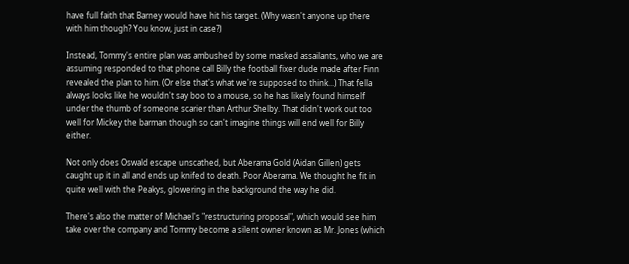have full faith that Barney would have hit his target. (Why wasn't anyone up there with him though? You know, just in case?)

Instead, Tommy's entire plan was ambushed by some masked assailants, who we are assuming responded to that phone call Billy the football fixer dude made after Finn revealed the plan to him. (Or else that's what we're supposed to think...) That fella always looks like he wouldn't say boo to a mouse, so he has likely found himself under the thumb of someone scarier than Arthur Shelby. That didn't work out too well for Mickey the barman though so can't imagine things will end well for Billy either.

Not only does Oswald escape unscathed, but Aberama Gold (Aidan Gillen) gets caught up it in all and ends up knifed to death. Poor Aberama. We thought he fit in quite well with the Peakys, glowering in the background the way he did.

There's also the matter of Michael's "restructuring proposal", which would see him take over the company and Tommy become a silent owner known as Mr. Jones (which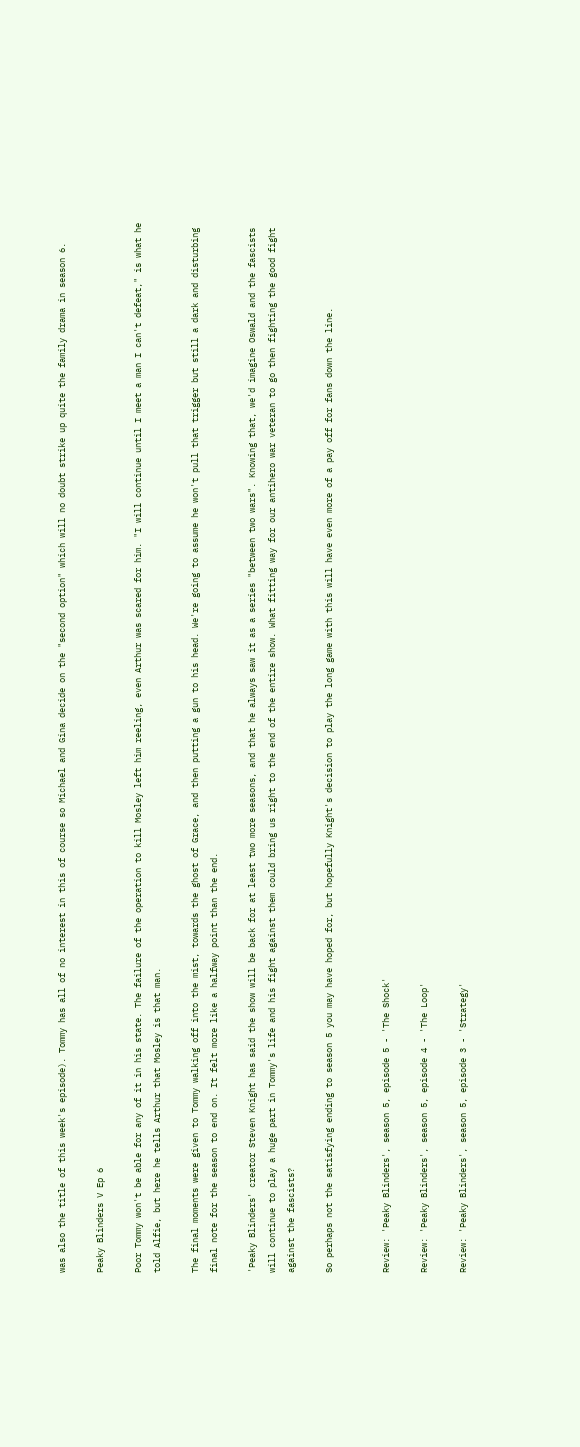was also the title of this week's episode). Tommy has all of no interest in this of course so Michael and Gina decide on the "second option" which will no doubt strike up quite the family drama in season 6.

Peaky Blinders V Ep 6

Poor Tommy won't be able for any of it in his state. The failure of the operation to kill Mosley left him reeling, even Arthur was scared for him. "I will continue until I meet a man I can't defeat," is what he told Alfie, but here he tells Arthur that Mosley is that man.

The final moments were given to Tommy walking off into the mist, towards the ghost of Grace, and then putting a gun to his head. We're going to assume he won't pull that trigger but still a dark and disturbing final note for the season to end on. It felt more like a halfway point than the end.

'Peaky Blinders' creator Steven Knight has said the show will be back for at least two more seasons, and that he always saw it as a series "between two wars". Knowing that, we'd imagine Oswald and the fascists will continue to play a huge part in Tommy's life and his fight against them could bring us right to the end of the entire show. What fitting way for our antihero war veteran to go then fighting the good fight against the fascists?

So perhaps not the satisfying ending to season 5 you may have hoped for, but hopefully Knight's decision to play the long game with this will have even more of a pay off for fans down the line.


Review: 'Peaky Blinders', season 5, episode 5 - 'The Shock'

Review: 'Peaky Blinders', season 5, episode 4 - 'The Loop'

Review: 'Peaky Blinders', season 5, episode 3 - 'Strategy'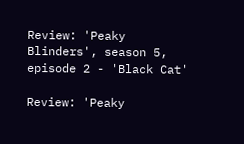Review: 'Peaky Blinders', season 5, episode 2 - 'Black Cat'

Review: 'Peaky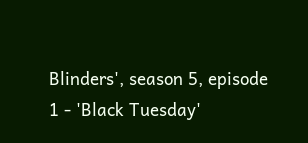Blinders', season 5, episode 1 - 'Black Tuesday'